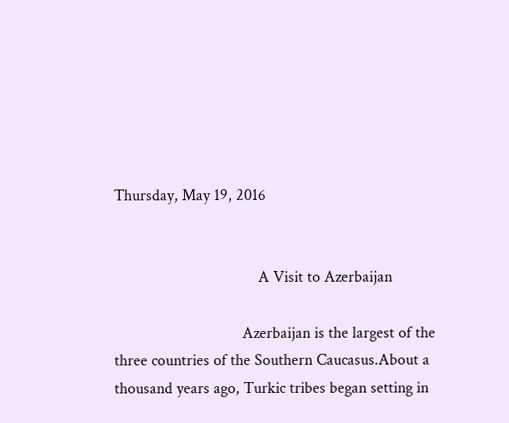Thursday, May 19, 2016


                                    A Visit to Azerbaijan

                                Azerbaijan is the largest of the three countries of the Southern Caucasus.About a thousand years ago, Turkic tribes began setting in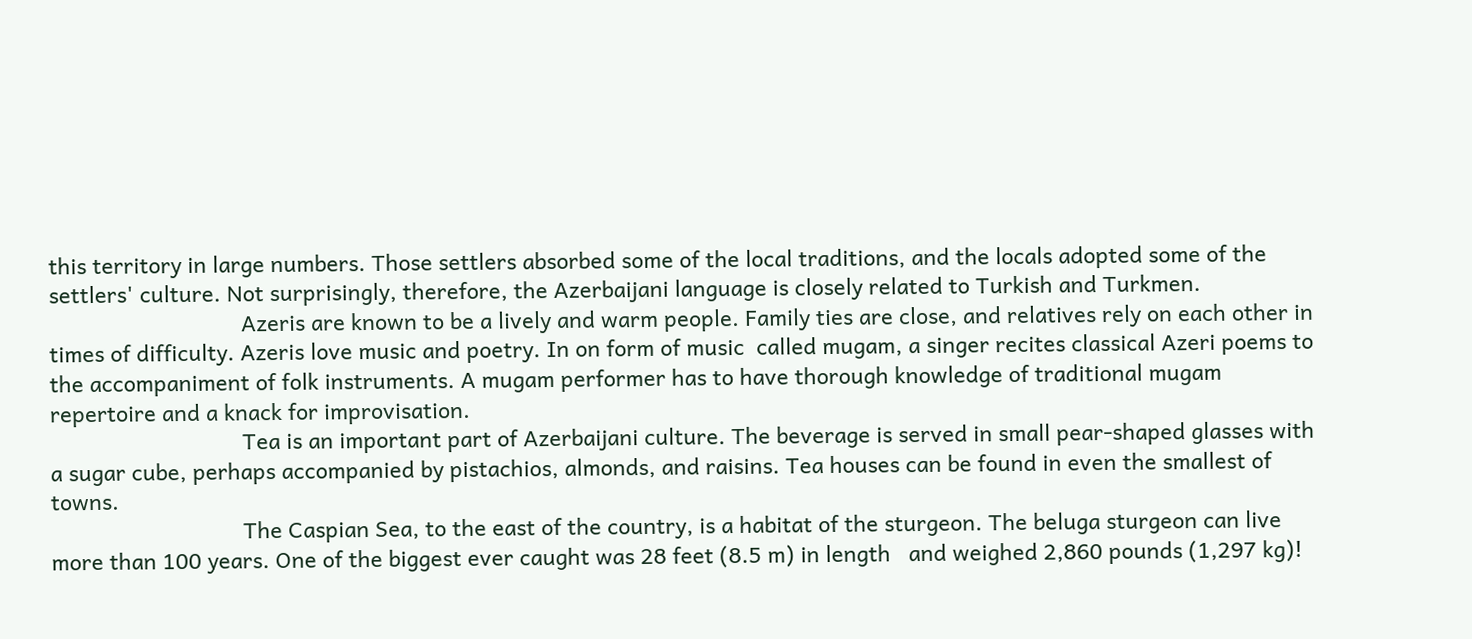this territory in large numbers. Those settlers absorbed some of the local traditions, and the locals adopted some of the settlers' culture. Not surprisingly, therefore, the Azerbaijani language is closely related to Turkish and Turkmen.
                                Azeris are known to be a lively and warm people. Family ties are close, and relatives rely on each other in times of difficulty. Azeris love music and poetry. In on form of music  called mugam, a singer recites classical Azeri poems to the accompaniment of folk instruments. A mugam performer has to have thorough knowledge of traditional mugam repertoire and a knack for improvisation.
                                Tea is an important part of Azerbaijani culture. The beverage is served in small pear-shaped glasses with a sugar cube, perhaps accompanied by pistachios, almonds, and raisins. Tea houses can be found in even the smallest of towns.
                                The Caspian Sea, to the east of the country, is a habitat of the sturgeon. The beluga sturgeon can live more than 100 years. One of the biggest ever caught was 28 feet (8.5 m) in length   and weighed 2,860 pounds (1,297 kg)!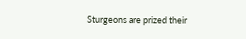Sturgeons are prized their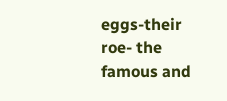eggs-their roe- the famous and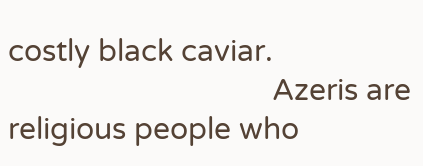costly black caviar.
                                 Azeris are religious people who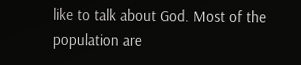like to talk about God. Most of the population are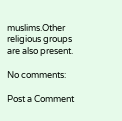muslims.Other religious groups are also present.

No comments:

Post a Comment